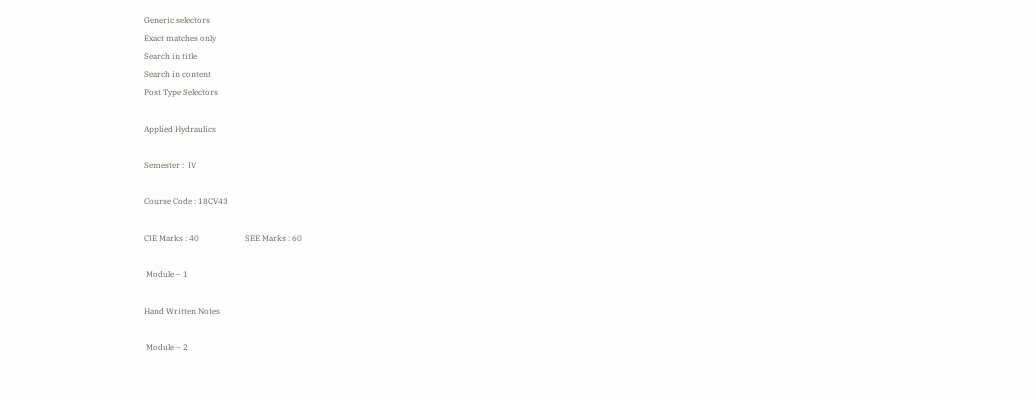Generic selectors
Exact matches only
Search in title
Search in content
Post Type Selectors

Applied Hydraulics

Semester :  IV

Course Code : 18CV43

CIE Marks : 40                       SEE Marks : 60

 Module – 1

Hand Written Notes

 Module – 2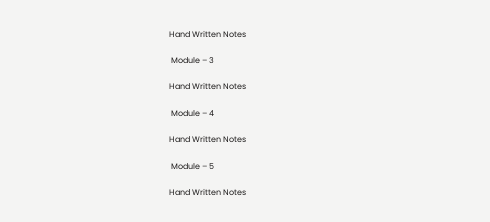Hand Written Notes

 Module – 3

Hand Written Notes

 Module – 4

Hand Written Notes

 Module – 5

Hand Written Notes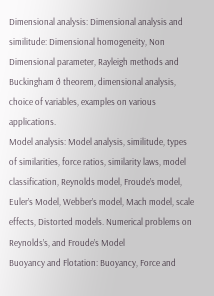Dimensional analysis: Dimensional analysis and similitude: Dimensional homogeneity, Non Dimensional parameter, Rayleigh methods and Buckingham ð theorem, dimensional analysis, choice of variables, examples on various applications.
Model analysis: Model analysis, similitude, types of similarities, force ratios, similarity laws, model classification, Reynolds model, Froude’s model, Euler’s Model, Webber’s model, Mach model, scale effects, Distorted models. Numerical problems on Reynolds’s, and Froude’s Model
Buoyancy and Flotation: Buoyancy, Force and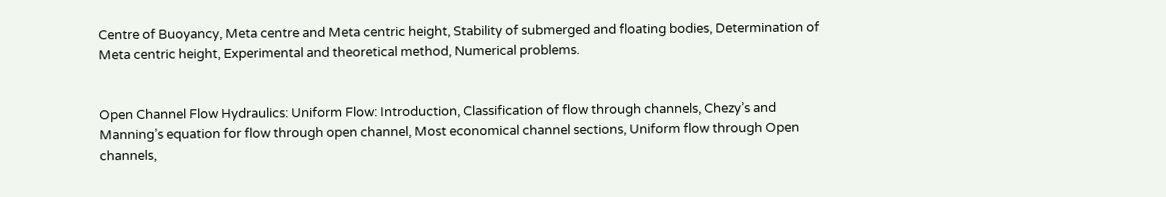Centre of Buoyancy, Meta centre and Meta centric height, Stability of submerged and floating bodies, Determination of Meta centric height, Experimental and theoretical method, Numerical problems.


Open Channel Flow Hydraulics: Uniform Flow: Introduction, Classification of flow through channels, Chezy’s and Manning’s equation for flow through open channel, Most economical channel sections, Uniform flow through Open channels,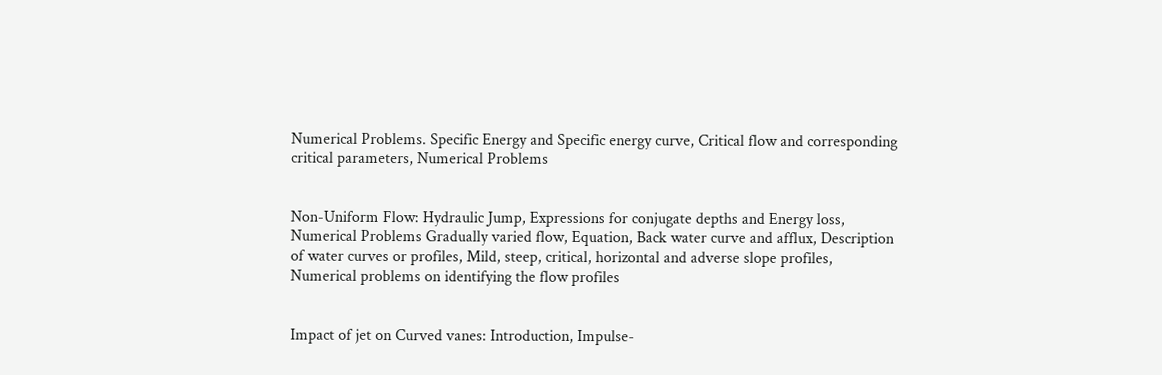Numerical Problems. Specific Energy and Specific energy curve, Critical flow and corresponding critical parameters, Numerical Problems


Non-Uniform Flow: Hydraulic Jump, Expressions for conjugate depths and Energy loss, Numerical Problems Gradually varied flow, Equation, Back water curve and afflux, Description of water curves or profiles, Mild, steep, critical, horizontal and adverse slope profiles, Numerical problems on identifying the flow profiles


Impact of jet on Curved vanes: Introduction, Impulse-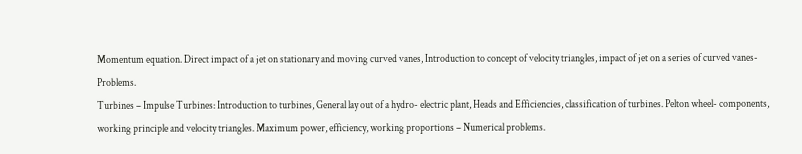Momentum equation. Direct impact of a jet on stationary and moving curved vanes, Introduction to concept of velocity triangles, impact of jet on a series of curved vanes- Problems.
Turbines – Impulse Turbines: Introduction to turbines, General lay out of a hydro- electric plant, Heads and Efficiencies, classification of turbines. Pelton wheel- components, working principle and velocity triangles. Maximum power, efficiency, working proportions – Numerical problems.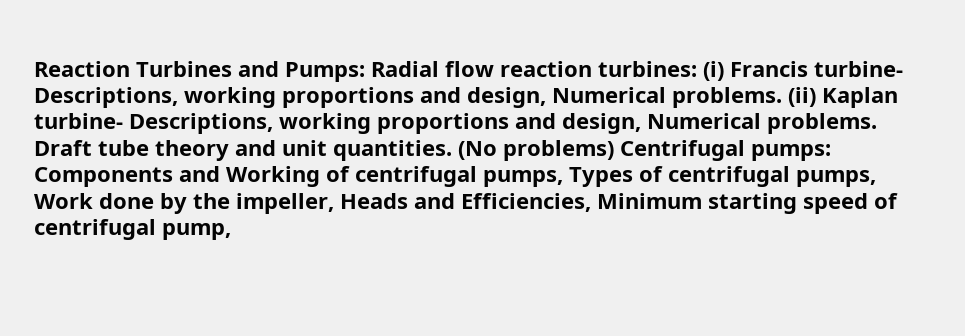Reaction Turbines and Pumps: Radial flow reaction turbines: (i) Francis turbine- Descriptions, working proportions and design, Numerical problems. (ii) Kaplan turbine- Descriptions, working proportions and design, Numerical problems. Draft tube theory and unit quantities. (No problems) Centrifugal pumps: Components and Working of centrifugal pumps, Types of centrifugal pumps, Work done by the impeller, Heads and Efficiencies, Minimum starting speed of centrifugal pump,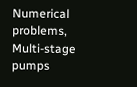Numerical problems, Multi-stage pumps